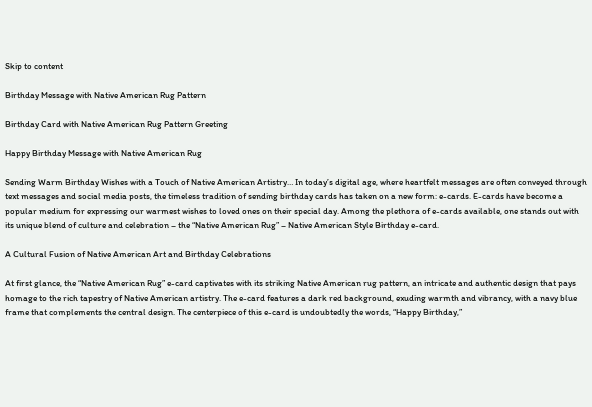Skip to content

Birthday Message with Native American Rug Pattern

Birthday Card with Native American Rug Pattern Greeting

Happy Birthday Message with Native American Rug

Sending Warm Birthday Wishes with a Touch of Native American Artistry… In today’s digital age, where heartfelt messages are often conveyed through text messages and social media posts, the timeless tradition of sending birthday cards has taken on a new form: e-cards. E-cards have become a popular medium for expressing our warmest wishes to loved ones on their special day. Among the plethora of e-cards available, one stands out with its unique blend of culture and celebration – the “Native American Rug” – Native American Style Birthday e-card.

A Cultural Fusion of Native American Art and Birthday Celebrations

At first glance, the “Native American Rug” e-card captivates with its striking Native American rug pattern, an intricate and authentic design that pays homage to the rich tapestry of Native American artistry. The e-card features a dark red background, exuding warmth and vibrancy, with a navy blue frame that complements the central design. The centerpiece of this e-card is undoubtedly the words, “Happy Birthday,”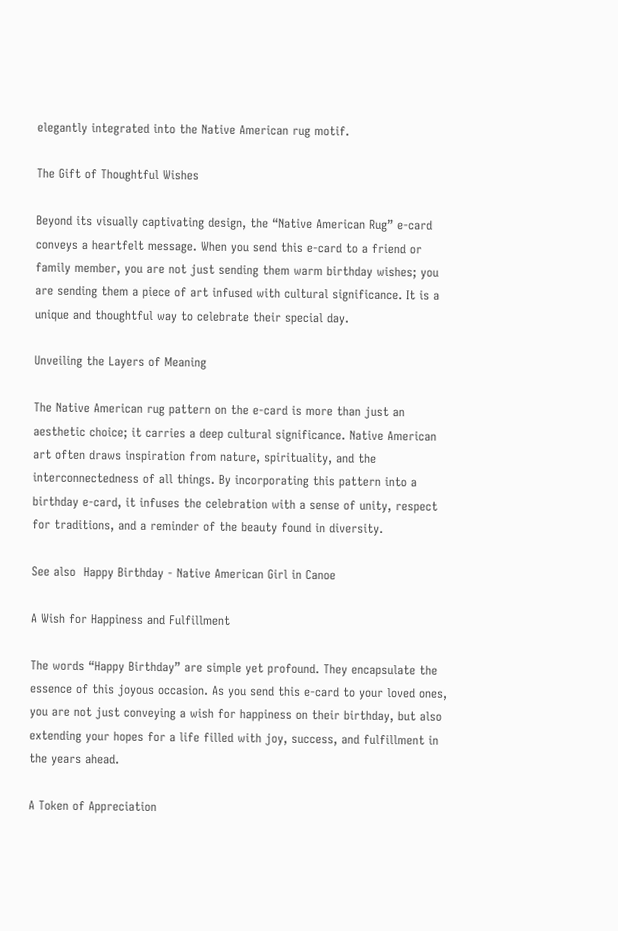elegantly integrated into the Native American rug motif.

The Gift of Thoughtful Wishes

Beyond its visually captivating design, the “Native American Rug” e-card conveys a heartfelt message. When you send this e-card to a friend or family member, you are not just sending them warm birthday wishes; you are sending them a piece of art infused with cultural significance. It is a unique and thoughtful way to celebrate their special day.

Unveiling the Layers of Meaning

The Native American rug pattern on the e-card is more than just an aesthetic choice; it carries a deep cultural significance. Native American art often draws inspiration from nature, spirituality, and the interconnectedness of all things. By incorporating this pattern into a birthday e-card, it infuses the celebration with a sense of unity, respect for traditions, and a reminder of the beauty found in diversity.

See also  Happy Birthday - Native American Girl in Canoe

A Wish for Happiness and Fulfillment

The words “Happy Birthday” are simple yet profound. They encapsulate the essence of this joyous occasion. As you send this e-card to your loved ones, you are not just conveying a wish for happiness on their birthday, but also extending your hopes for a life filled with joy, success, and fulfillment in the years ahead.

A Token of Appreciation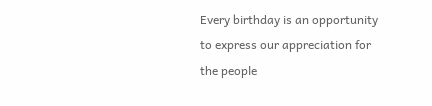Every birthday is an opportunity to express our appreciation for the people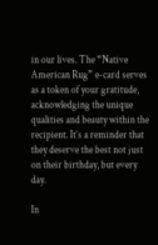in our lives. The “Native American Rug” e-card serves as a token of your gratitude, acknowledging the unique qualities and beauty within the recipient. It’s a reminder that they deserve the best not just on their birthday, but every day.

In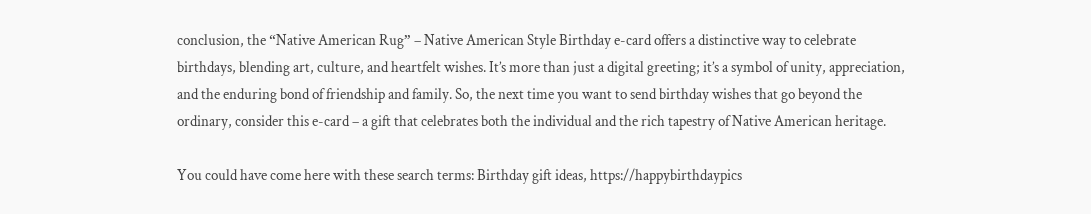conclusion, the “Native American Rug” – Native American Style Birthday e-card offers a distinctive way to celebrate birthdays, blending art, culture, and heartfelt wishes. It’s more than just a digital greeting; it’s a symbol of unity, appreciation, and the enduring bond of friendship and family. So, the next time you want to send birthday wishes that go beyond the ordinary, consider this e-card – a gift that celebrates both the individual and the rich tapestry of Native American heritage.

You could have come here with these search terms: Birthday gift ideas, https://happybirthdaypics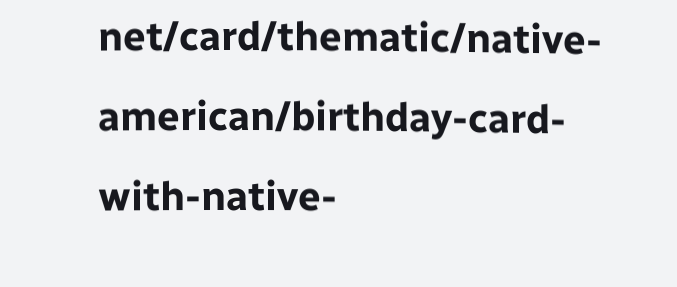net/card/thematic/native-american/birthday-card-with-native-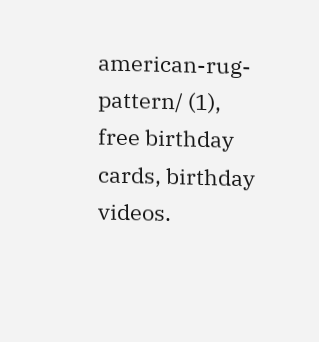american-rug-pattern/ (1), free birthday cards, birthday videos.